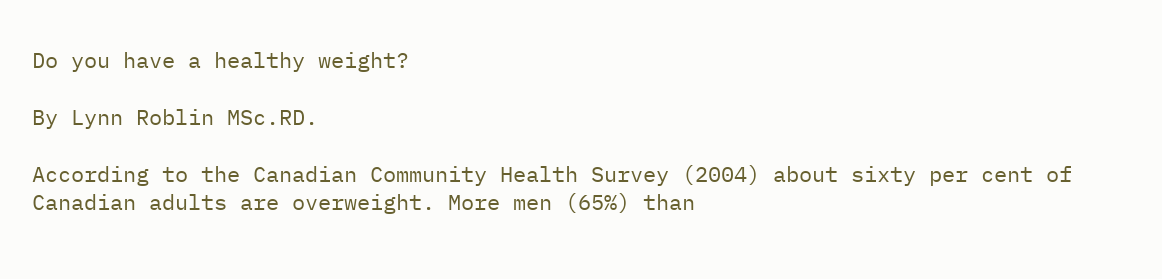Do you have a healthy weight?

By Lynn Roblin MSc.RD.

According to the Canadian Community Health Survey (2004) about sixty per cent of Canadian adults are overweight. More men (65%) than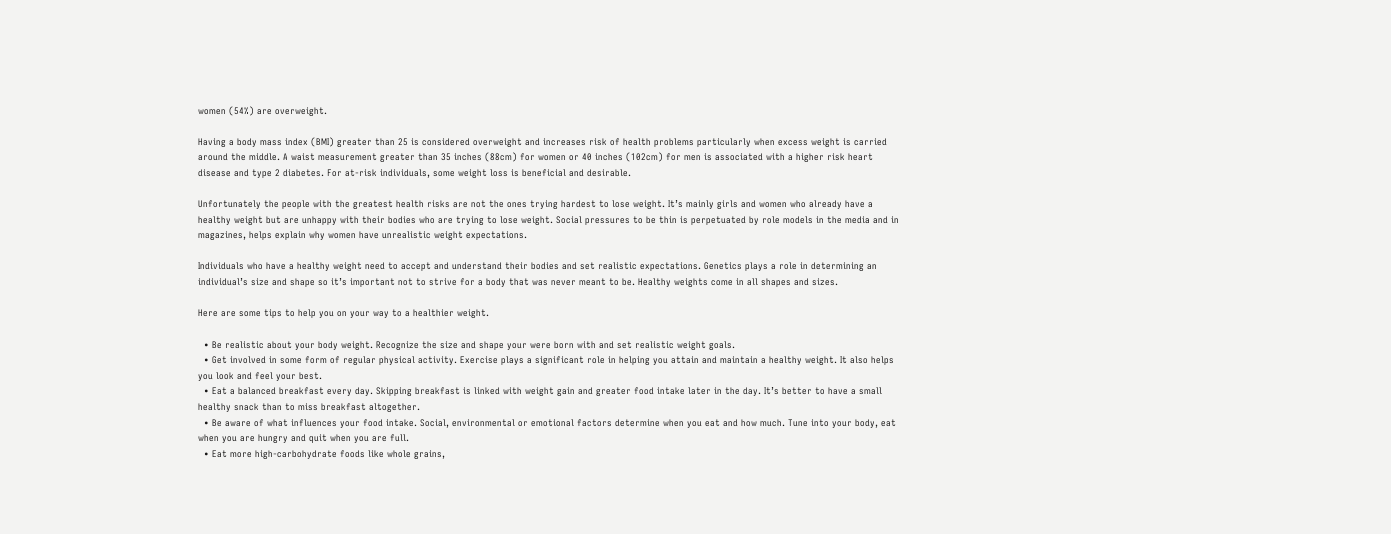women (54%) are overweight.

Having a body mass index (BMI) greater than 25 is considered overweight and increases risk of health problems particularly when excess weight is carried around the middle. A waist measurement greater than 35 inches (88cm) for women or 40 inches (102cm) for men is associated with a higher risk heart disease and type 2 diabetes. For at-risk individuals, some weight loss is beneficial and desirable.

Unfortunately the people with the greatest health risks are not the ones trying hardest to lose weight. It’s mainly girls and women who already have a healthy weight but are unhappy with their bodies who are trying to lose weight. Social pressures to be thin is perpetuated by role models in the media and in magazines, helps explain why women have unrealistic weight expectations.

Individuals who have a healthy weight need to accept and understand their bodies and set realistic expectations. Genetics plays a role in determining an individual’s size and shape so it’s important not to strive for a body that was never meant to be. Healthy weights come in all shapes and sizes.

Here are some tips to help you on your way to a healthier weight.

  • Be realistic about your body weight. Recognize the size and shape your were born with and set realistic weight goals.
  • Get involved in some form of regular physical activity. Exercise plays a significant role in helping you attain and maintain a healthy weight. It also helps you look and feel your best.
  • Eat a balanced breakfast every day. Skipping breakfast is linked with weight gain and greater food intake later in the day. It’s better to have a small healthy snack than to miss breakfast altogether.
  • Be aware of what influences your food intake. Social, environmental or emotional factors determine when you eat and how much. Tune into your body, eat when you are hungry and quit when you are full.
  • Eat more high-carbohydrate foods like whole grains,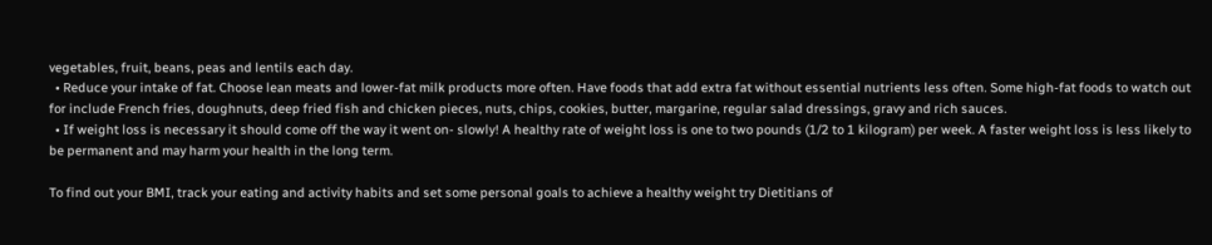vegetables, fruit, beans, peas and lentils each day.
  • Reduce your intake of fat. Choose lean meats and lower-fat milk products more often. Have foods that add extra fat without essential nutrients less often. Some high-fat foods to watch out for include French fries, doughnuts, deep fried fish and chicken pieces, nuts, chips, cookies, butter, margarine, regular salad dressings, gravy and rich sauces.
  • If weight loss is necessary it should come off the way it went on- slowly! A healthy rate of weight loss is one to two pounds (1/2 to 1 kilogram) per week. A faster weight loss is less likely to be permanent and may harm your health in the long term.

To find out your BMI, track your eating and activity habits and set some personal goals to achieve a healthy weight try Dietitians of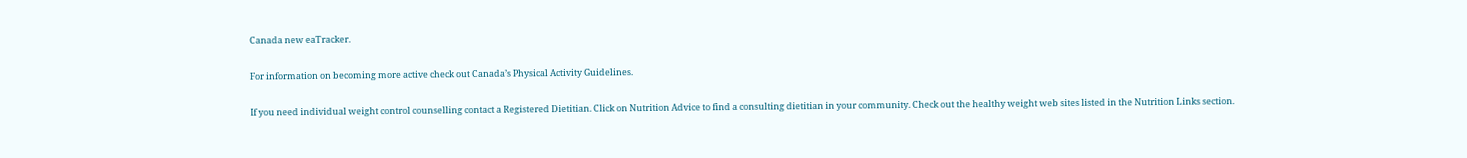Canada new eaTracker.

For information on becoming more active check out Canada’s Physical Activity Guidelines.

If you need individual weight control counselling contact a Registered Dietitian. Click on Nutrition Advice to find a consulting dietitian in your community. Check out the healthy weight web sites listed in the Nutrition Links section.